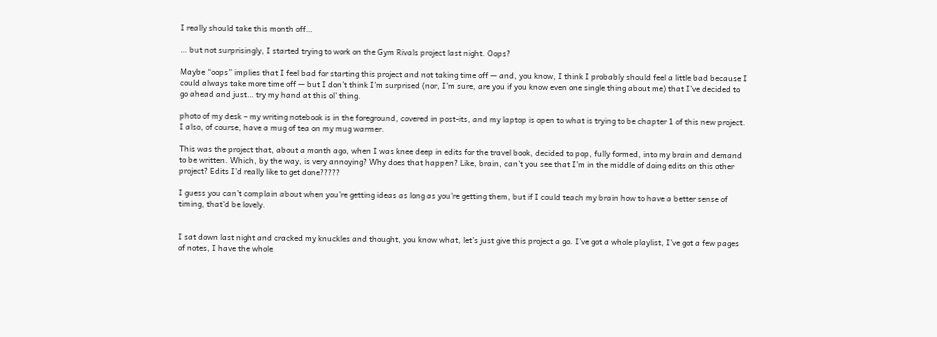I really should take this month off…

… but not surprisingly, I started trying to work on the Gym Rivals project last night. Oops?

Maybe “oops” implies that I feel bad for starting this project and not taking time off — and, you know, I think I probably should feel a little bad because I could always take more time off — but I don’t think I’m surprised (nor, I’m sure, are you if you know even one single thing about me) that I’ve decided to go ahead and just… try my hand at this ol’ thing.

photo of my desk – my writing notebook is in the foreground, covered in post-its, and my laptop is open to what is trying to be chapter 1 of this new project. I also, of course, have a mug of tea on my mug warmer.

This was the project that, about a month ago, when I was knee deep in edits for the travel book, decided to pop, fully formed, into my brain and demand to be written. Which, by the way, is very annoying? Why does that happen? Like, brain, can’t you see that I’m in the middle of doing edits on this other project? Edits I’d really like to get done?????

I guess you can’t complain about when you’re getting ideas as long as you’re getting them, but if I could teach my brain how to have a better sense of timing, that’d be lovely.


I sat down last night and cracked my knuckles and thought, you know what, let’s just give this project a go. I’ve got a whole playlist, I’ve got a few pages of notes, I have the whole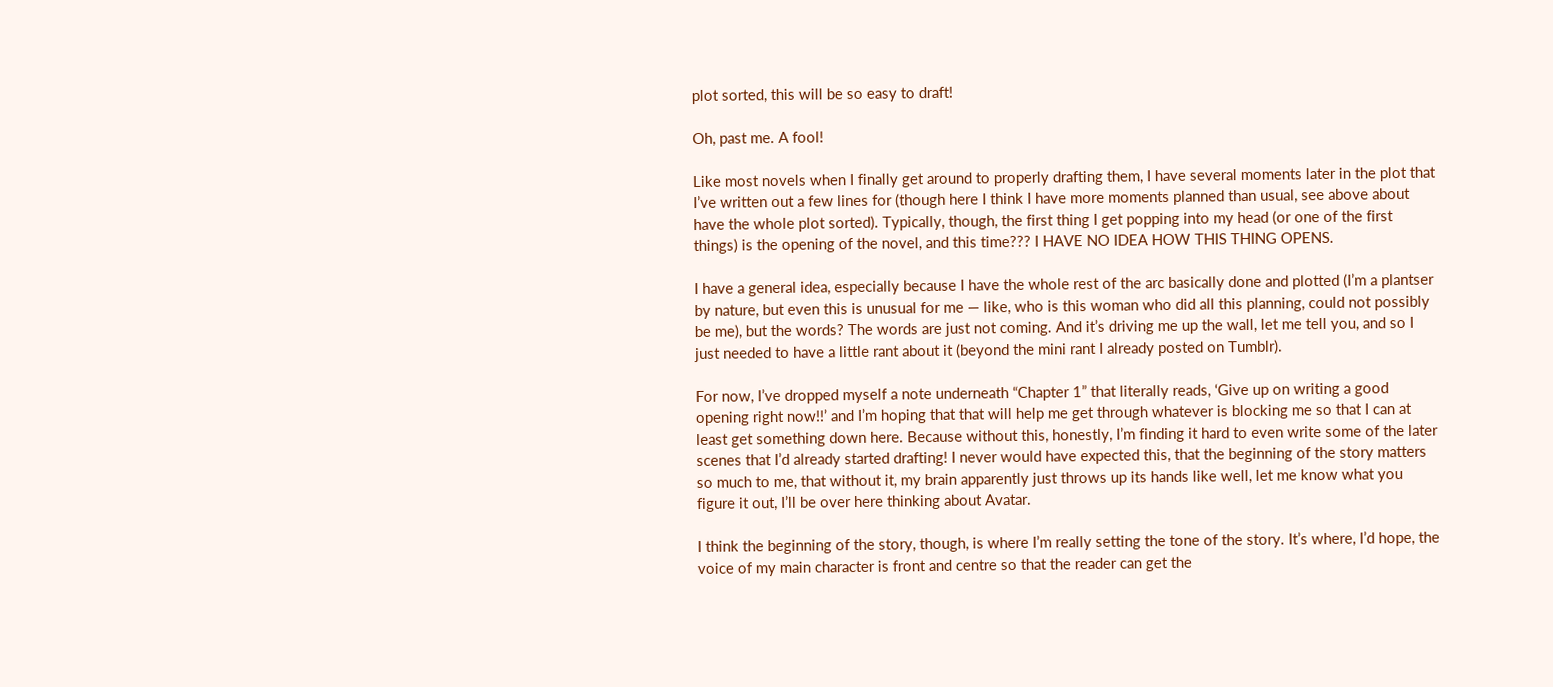plot sorted, this will be so easy to draft!

Oh, past me. A fool!

Like most novels when I finally get around to properly drafting them, I have several moments later in the plot that I’ve written out a few lines for (though here I think I have more moments planned than usual, see above about have the whole plot sorted). Typically, though, the first thing I get popping into my head (or one of the first things) is the opening of the novel, and this time??? I HAVE NO IDEA HOW THIS THING OPENS.

I have a general idea, especially because I have the whole rest of the arc basically done and plotted (I’m a plantser by nature, but even this is unusual for me — like, who is this woman who did all this planning, could not possibly be me), but the words? The words are just not coming. And it’s driving me up the wall, let me tell you, and so I just needed to have a little rant about it (beyond the mini rant I already posted on Tumblr).

For now, I’ve dropped myself a note underneath “Chapter 1” that literally reads, ‘Give up on writing a good opening right now!!’ and I’m hoping that that will help me get through whatever is blocking me so that I can at least get something down here. Because without this, honestly, I’m finding it hard to even write some of the later scenes that I’d already started drafting! I never would have expected this, that the beginning of the story matters so much to me, that without it, my brain apparently just throws up its hands like well, let me know what you figure it out, I’ll be over here thinking about Avatar.

I think the beginning of the story, though, is where I’m really setting the tone of the story. It’s where, I’d hope, the voice of my main character is front and centre so that the reader can get the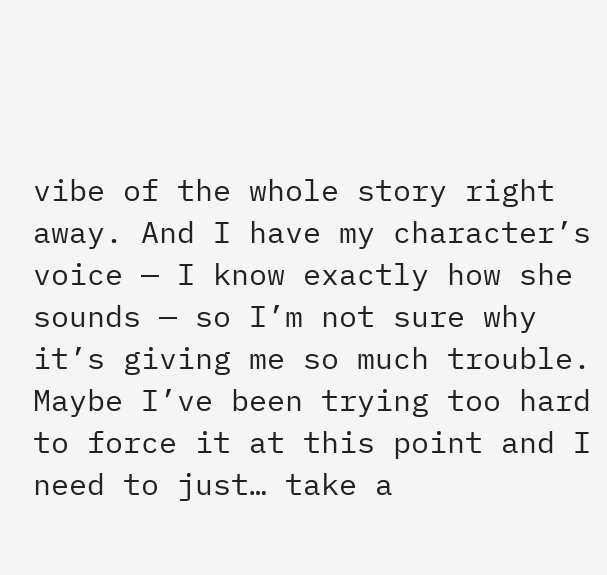vibe of the whole story right away. And I have my character’s voice — I know exactly how she sounds — so I’m not sure why it’s giving me so much trouble. Maybe I’ve been trying too hard to force it at this point and I need to just… take a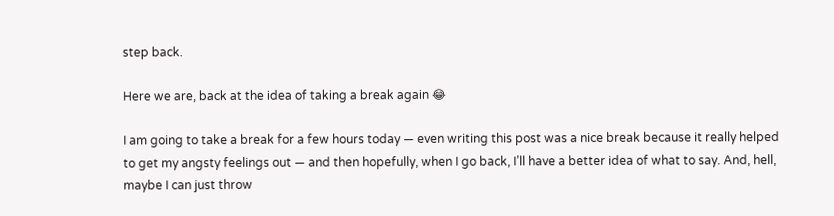step back.

Here we are, back at the idea of taking a break again 😂

I am going to take a break for a few hours today — even writing this post was a nice break because it really helped to get my angsty feelings out — and then hopefully, when I go back, I’ll have a better idea of what to say. And, hell, maybe I can just throw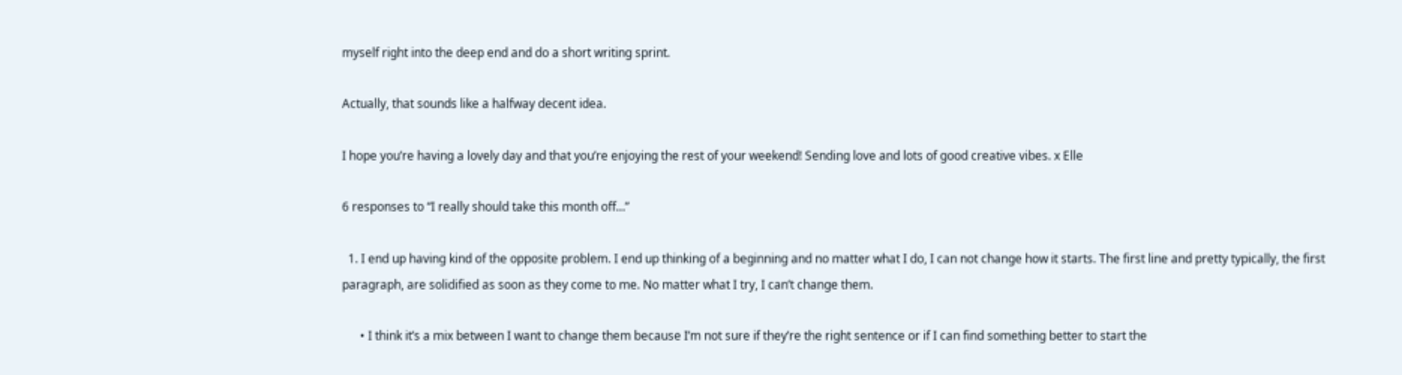myself right into the deep end and do a short writing sprint.

Actually, that sounds like a halfway decent idea.

I hope you’re having a lovely day and that you’re enjoying the rest of your weekend! Sending love and lots of good creative vibes. x Elle

6 responses to “I really should take this month off…”

  1. I end up having kind of the opposite problem. I end up thinking of a beginning and no matter what I do, I can not change how it starts. The first line and pretty typically, the first paragraph, are solidified as soon as they come to me. No matter what I try, I can’t change them.

      • I think it’s a mix between I want to change them because I’m not sure if they’re the right sentence or if I can find something better to start the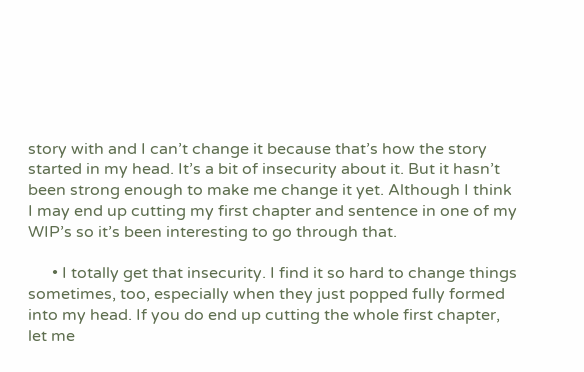story with and I can’t change it because that’s how the story started in my head. It’s a bit of insecurity about it. But it hasn’t been strong enough to make me change it yet. Although I think I may end up cutting my first chapter and sentence in one of my WIP’s so it’s been interesting to go through that.

      • I totally get that insecurity. I find it so hard to change things sometimes, too, especially when they just popped fully formed into my head. If you do end up cutting the whole first chapter, let me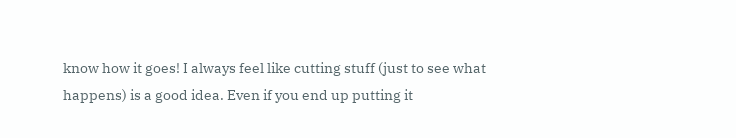know how it goes! I always feel like cutting stuff (just to see what happens) is a good idea. Even if you end up putting it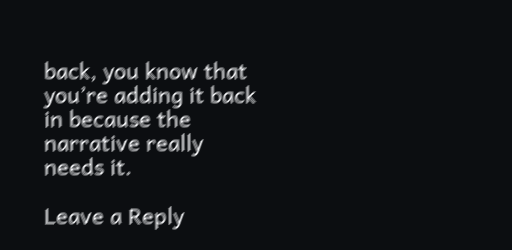back, you know that you’re adding it back in because the narrative really needs it.

Leave a Reply